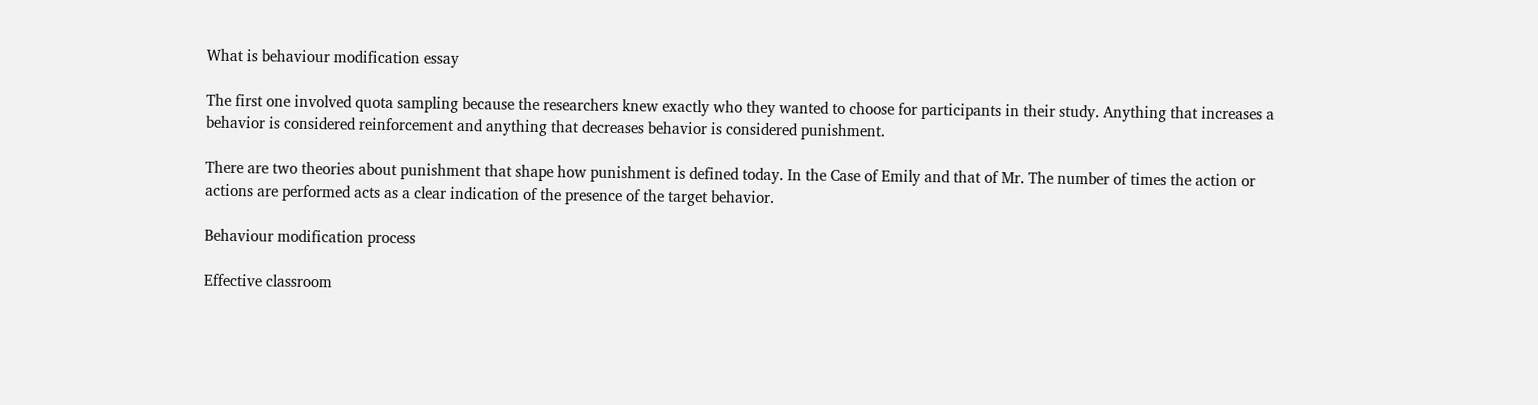What is behaviour modification essay

The first one involved quota sampling because the researchers knew exactly who they wanted to choose for participants in their study. Anything that increases a behavior is considered reinforcement and anything that decreases behavior is considered punishment.

There are two theories about punishment that shape how punishment is defined today. In the Case of Emily and that of Mr. The number of times the action or actions are performed acts as a clear indication of the presence of the target behavior.

Behaviour modification process

Effective classroom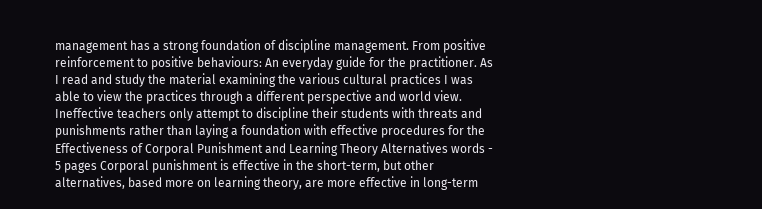management has a strong foundation of discipline management. From positive reinforcement to positive behaviours: An everyday guide for the practitioner. As I read and study the material examining the various cultural practices I was able to view the practices through a different perspective and world view. Ineffective teachers only attempt to discipline their students with threats and punishments rather than laying a foundation with effective procedures for the Effectiveness of Corporal Punishment and Learning Theory Alternatives words - 5 pages Corporal punishment is effective in the short-term, but other alternatives, based more on learning theory, are more effective in long-term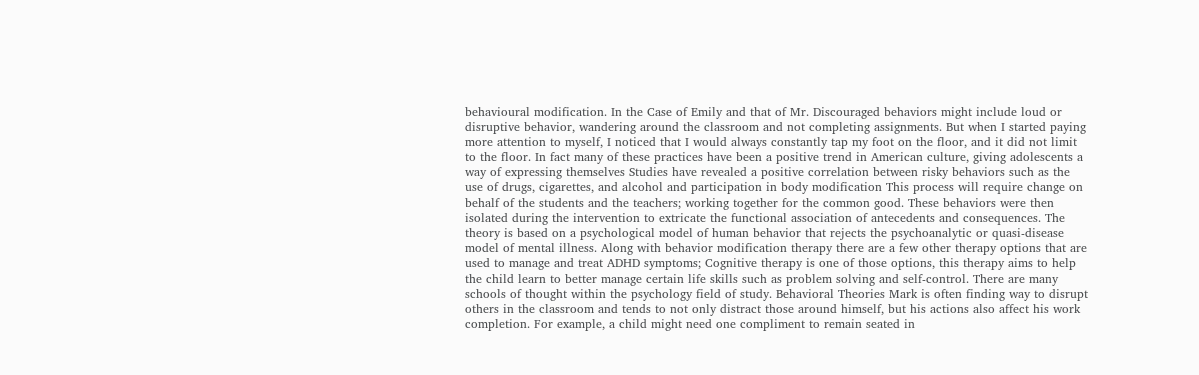behavioural modification. In the Case of Emily and that of Mr. Discouraged behaviors might include loud or disruptive behavior, wandering around the classroom and not completing assignments. But when I started paying more attention to myself, I noticed that I would always constantly tap my foot on the floor, and it did not limit to the floor. In fact many of these practices have been a positive trend in American culture, giving adolescents a way of expressing themselves Studies have revealed a positive correlation between risky behaviors such as the use of drugs, cigarettes, and alcohol and participation in body modification This process will require change on behalf of the students and the teachers; working together for the common good. These behaviors were then isolated during the intervention to extricate the functional association of antecedents and consequences. The theory is based on a psychological model of human behavior that rejects the psychoanalytic or quasi-disease model of mental illness. Along with behavior modification therapy there are a few other therapy options that are used to manage and treat ADHD symptoms; Cognitive therapy is one of those options, this therapy aims to help the child learn to better manage certain life skills such as problem solving and self-control. There are many schools of thought within the psychology field of study. Behavioral Theories Mark is often finding way to disrupt others in the classroom and tends to not only distract those around himself, but his actions also affect his work completion. For example, a child might need one compliment to remain seated in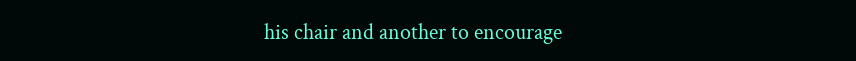his chair and another to encourage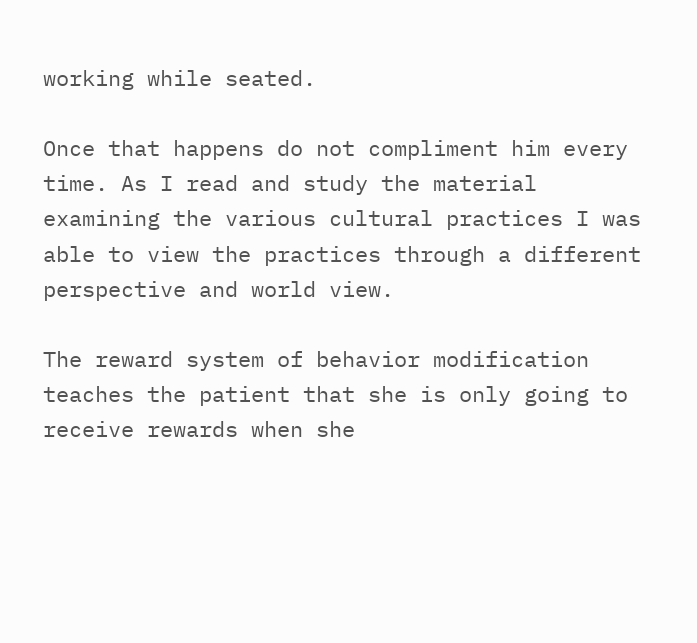working while seated.

Once that happens do not compliment him every time. As I read and study the material examining the various cultural practices I was able to view the practices through a different perspective and world view.

The reward system of behavior modification teaches the patient that she is only going to receive rewards when she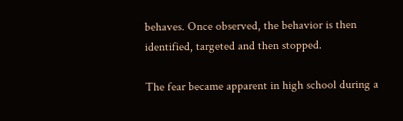behaves. Once observed, the behavior is then identified, targeted and then stopped.

The fear became apparent in high school during a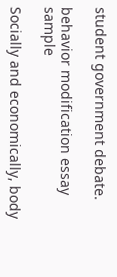student government debate.

behavior modification essay sample

Socially and economically, body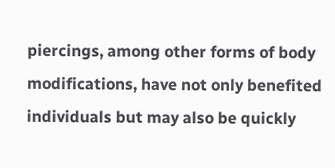piercings, among other forms of body modifications, have not only benefited individuals but may also be quickly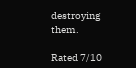destroying them.

Rated 7/10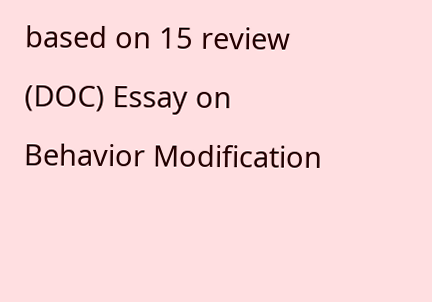based on 15 review
(DOC) Essay on Behavior Modification